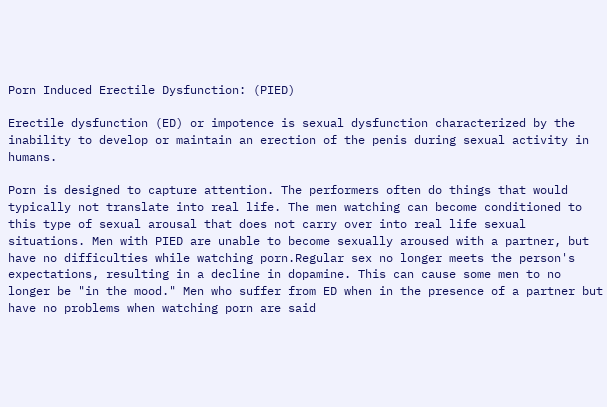Porn Induced Erectile Dysfunction: (PIED)

Erectile dysfunction (ED) or impotence is sexual dysfunction characterized by the inability to develop or maintain an erection of the penis during sexual activity in humans.

Porn is designed to capture attention. The performers often do things that would typically not translate into real life. The men watching can become conditioned to this type of sexual arousal that does not carry over into real life sexual situations. Men with PIED are unable to become sexually aroused with a partner, but have no difficulties while watching porn.Regular sex no longer meets the person's expectations, resulting in a decline in dopamine. This can cause some men to no longer be "in the mood." Men who suffer from ED when in the presence of a partner but have no problems when watching porn are said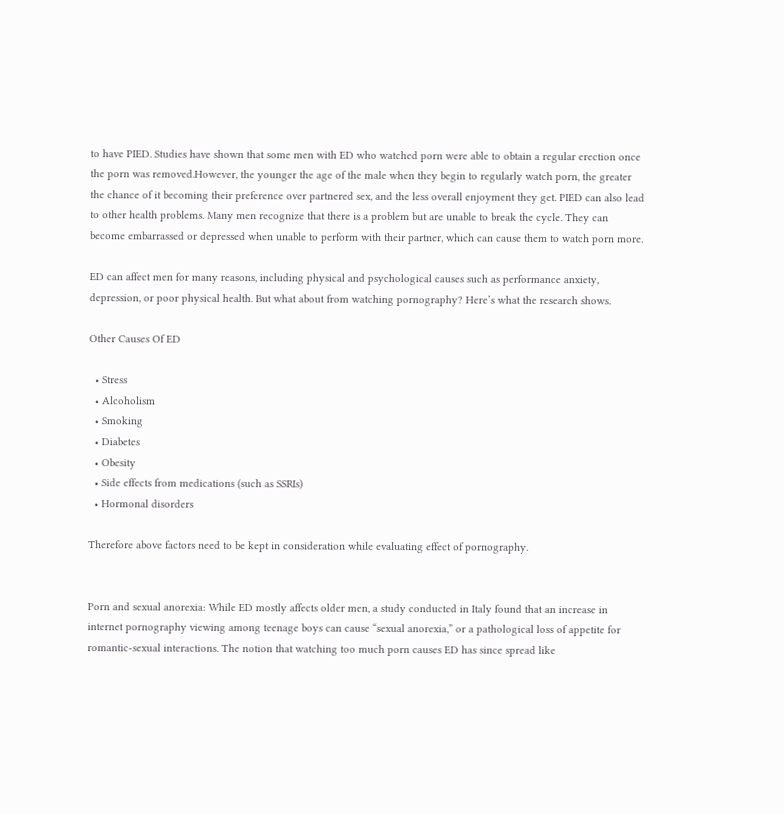to have PIED. Studies have shown that some men with ED who watched porn were able to obtain a regular erection once the porn was removed.However, the younger the age of the male when they begin to regularly watch porn, the greater the chance of it becoming their preference over partnered sex, and the less overall enjoyment they get. PIED can also lead to other health problems. Many men recognize that there is a problem but are unable to break the cycle. They can become embarrassed or depressed when unable to perform with their partner, which can cause them to watch porn more.

ED can affect men for many reasons, including physical and psychological causes such as performance anxiety, depression, or poor physical health. But what about from watching pornography? Here’s what the research shows.

Other Causes Of ED

  • Stress
  • Alcoholism
  • Smoking
  • Diabetes
  • Obesity
  • Side effects from medications (such as SSRIs)
  • Hormonal disorders

Therefore above factors need to be kept in consideration while evaluating effect of pornography.


Porn and sexual anorexia: While ED mostly affects older men, a study conducted in Italy found that an increase in internet pornography viewing among teenage boys can cause “sexual anorexia,” or a pathological loss of appetite for romantic-sexual interactions. The notion that watching too much porn causes ED has since spread like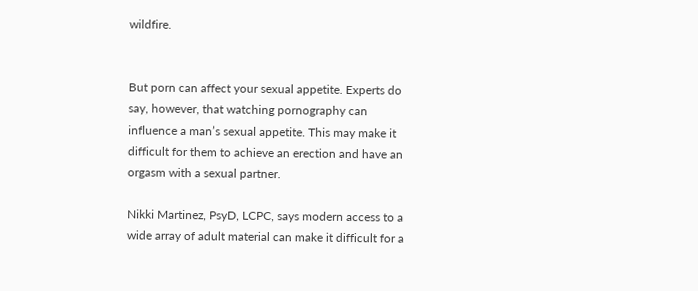wildfire.


But porn can affect your sexual appetite. Experts do say, however, that watching pornography can influence a man’s sexual appetite. This may make it difficult for them to achieve an erection and have an orgasm with a sexual partner.

Nikki Martinez, PsyD, LCPC, says modern access to a wide array of adult material can make it difficult for a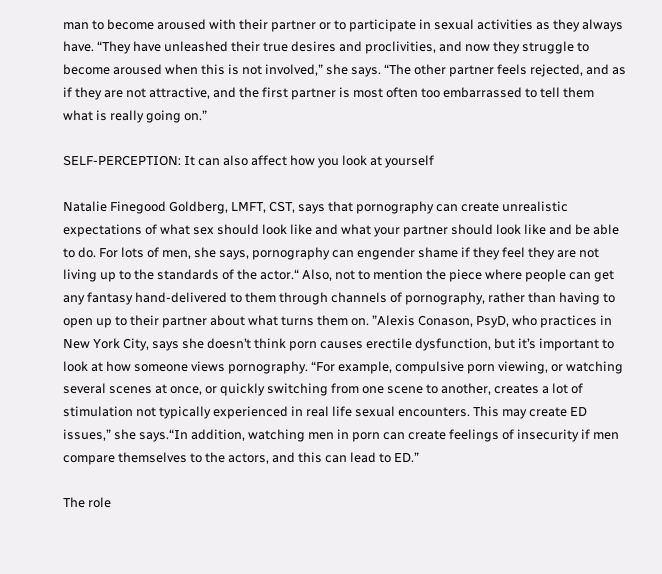man to become aroused with their partner or to participate in sexual activities as they always have. “They have unleashed their true desires and proclivities, and now they struggle to become aroused when this is not involved,” she says. “The other partner feels rejected, and as if they are not attractive, and the first partner is most often too embarrassed to tell them what is really going on.”

SELF-PERCEPTION: It can also affect how you look at yourself

Natalie Finegood Goldberg, LMFT, CST, says that pornography can create unrealistic expectations of what sex should look like and what your partner should look like and be able to do. For lots of men, she says, pornography can engender shame if they feel they are not living up to the standards of the actor.“ Also, not to mention the piece where people can get any fantasy hand-delivered to them through channels of pornography, rather than having to open up to their partner about what turns them on. ”Alexis Conason, PsyD, who practices in New York City, says she doesn’t think porn causes erectile dysfunction, but it’s important to look at how someone views pornography. “For example, compulsive porn viewing, or watching several scenes at once, or quickly switching from one scene to another, creates a lot of stimulation not typically experienced in real life sexual encounters. This may create ED issues,” she says.“In addition, watching men in porn can create feelings of insecurity if men compare themselves to the actors, and this can lead to ED.”

The role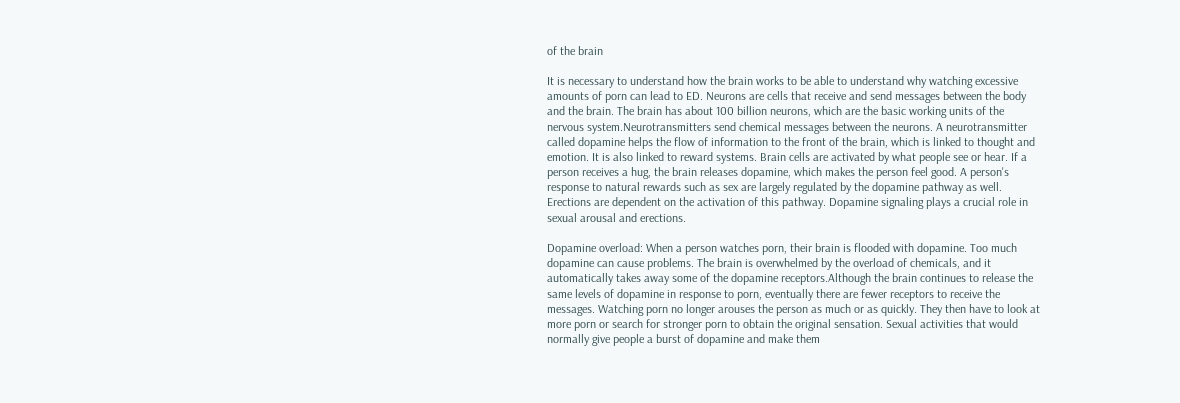of the brain

It is necessary to understand how the brain works to be able to understand why watching excessive amounts of porn can lead to ED. Neurons are cells that receive and send messages between the body and the brain. The brain has about 100 billion neurons, which are the basic working units of the nervous system.Neurotransmitters send chemical messages between the neurons. A neurotransmitter called dopamine helps the flow of information to the front of the brain, which is linked to thought and emotion. It is also linked to reward systems. Brain cells are activated by what people see or hear. If a person receives a hug, the brain releases dopamine, which makes the person feel good. A person's response to natural rewards such as sex are largely regulated by the dopamine pathway as well. Erections are dependent on the activation of this pathway. Dopamine signaling plays a crucial role in sexual arousal and erections.

Dopamine overload: When a person watches porn, their brain is flooded with dopamine. Too much dopamine can cause problems. The brain is overwhelmed by the overload of chemicals, and it automatically takes away some of the dopamine receptors.Although the brain continues to release the same levels of dopamine in response to porn, eventually there are fewer receptors to receive the messages. Watching porn no longer arouses the person as much or as quickly. They then have to look at more porn or search for stronger porn to obtain the original sensation. Sexual activities that would normally give people a burst of dopamine and make them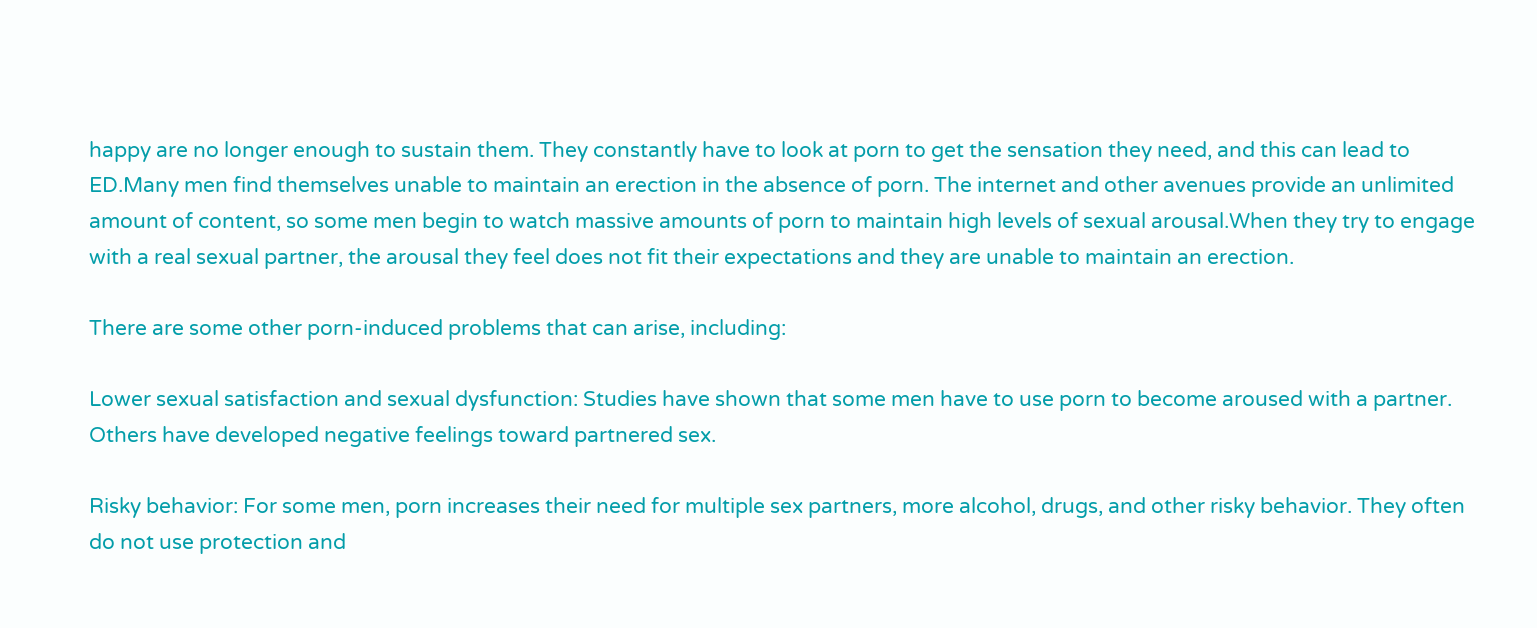happy are no longer enough to sustain them. They constantly have to look at porn to get the sensation they need, and this can lead to ED.Many men find themselves unable to maintain an erection in the absence of porn. The internet and other avenues provide an unlimited amount of content, so some men begin to watch massive amounts of porn to maintain high levels of sexual arousal.When they try to engage with a real sexual partner, the arousal they feel does not fit their expectations and they are unable to maintain an erection.

There are some other porn-induced problems that can arise, including:

Lower sexual satisfaction and sexual dysfunction: Studies have shown that some men have to use porn to become aroused with a partner. Others have developed negative feelings toward partnered sex.

Risky behavior: For some men, porn increases their need for multiple sex partners, more alcohol, drugs, and other risky behavior. They often do not use protection and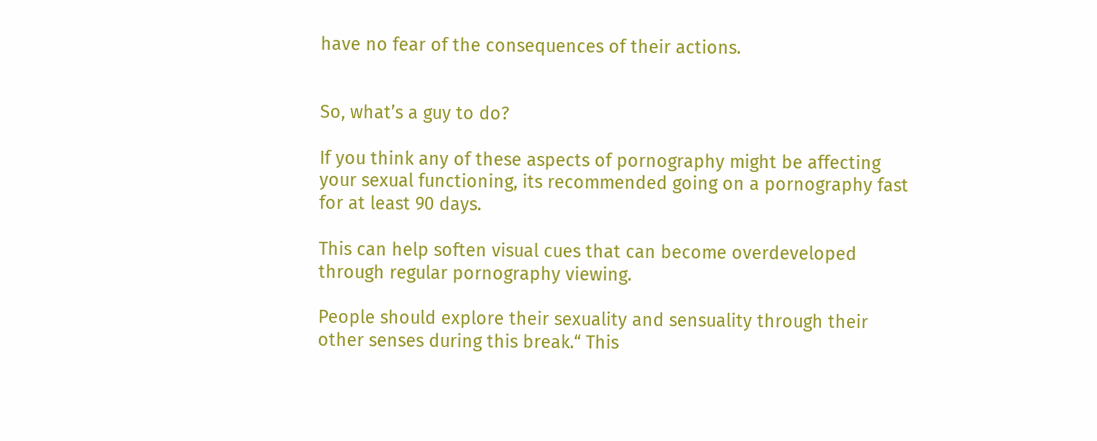have no fear of the consequences of their actions.


So, what’s a guy to do?

If you think any of these aspects of pornography might be affecting your sexual functioning, its recommended going on a pornography fast for at least 90 days.

This can help soften visual cues that can become overdeveloped through regular pornography viewing.

People should explore their sexuality and sensuality through their other senses during this break.“ This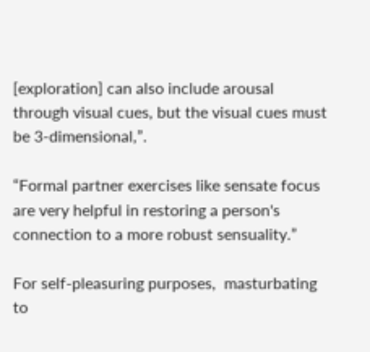[exploration] can also include arousal through visual cues, but the visual cues must be 3-dimensional,”.

“Formal partner exercises like sensate focus are very helpful in restoring a person's connection to a more robust sensuality.”

For self-pleasuring purposes,  masturbating to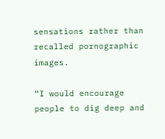sensations rather than recalled pornographic images.

“I would encourage people to dig deep and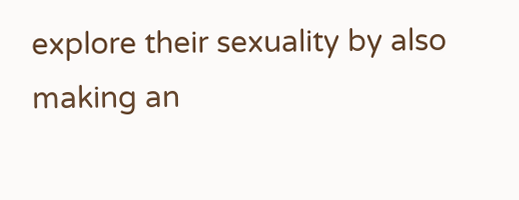explore their sexuality by also making an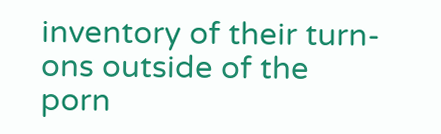inventory of their turn-ons outside of the porn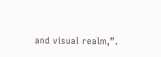and visual realm,”.